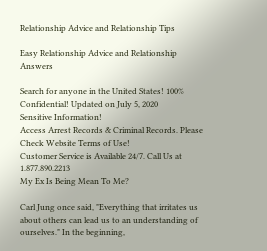Relationship Advice and Relationship Tips

Easy Relationship Advice and Relationship Answers

Search for anyone in the United States! 100% Confidential! Updated on July 5, 2020
Sensitive Information!
Access Arrest Records & Criminal Records. Please Check Website Terms of Use!
Customer Service is Available 24/7. Call Us at 1.877.890.2213
My Ex Is Being Mean To Me?

Carl Jung once said, "Everything that irritates us about others can lead us to an understanding of ourselves." In the beginning,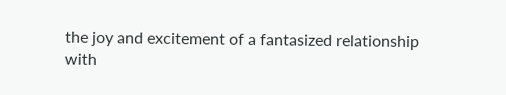the joy and excitement of a fantasized relationship with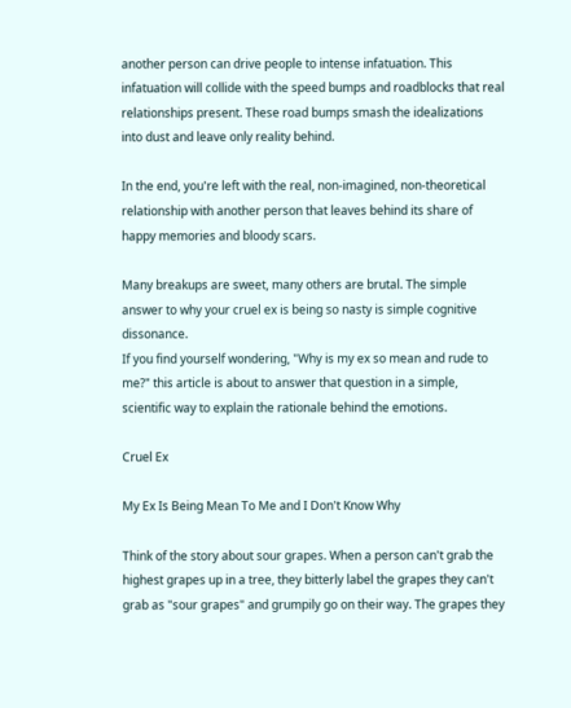another person can drive people to intense infatuation. This infatuation will collide with the speed bumps and roadblocks that real relationships present. These road bumps smash the idealizations into dust and leave only reality behind.

In the end, you're left with the real, non-imagined, non-theoretical relationship with another person that leaves behind its share of happy memories and bloody scars.

Many breakups are sweet, many others are brutal. The simple answer to why your cruel ex is being so nasty is simple cognitive dissonance.
If you find yourself wondering, "Why is my ex so mean and rude to me?" this article is about to answer that question in a simple, scientific way to explain the rationale behind the emotions.

Cruel Ex

My Ex Is Being Mean To Me and I Don't Know Why

Think of the story about sour grapes. When a person can't grab the highest grapes up in a tree, they bitterly label the grapes they can't grab as "sour grapes" and grumpily go on their way. The grapes they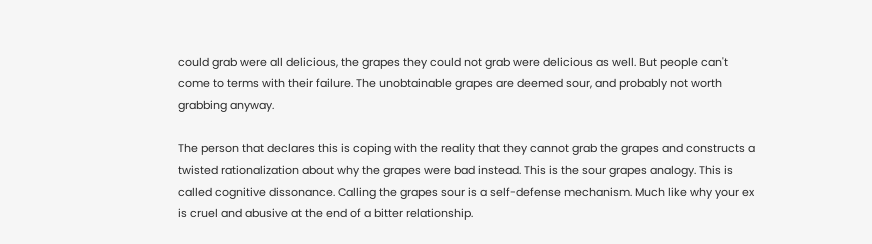could grab were all delicious, the grapes they could not grab were delicious as well. But people can't come to terms with their failure. The unobtainable grapes are deemed sour, and probably not worth grabbing anyway.

The person that declares this is coping with the reality that they cannot grab the grapes and constructs a twisted rationalization about why the grapes were bad instead. This is the sour grapes analogy. This is called cognitive dissonance. Calling the grapes sour is a self-defense mechanism. Much like why your ex is cruel and abusive at the end of a bitter relationship.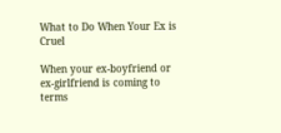What to Do When Your Ex is Cruel

When your ex-boyfriend or ex-girlfriend is coming to terms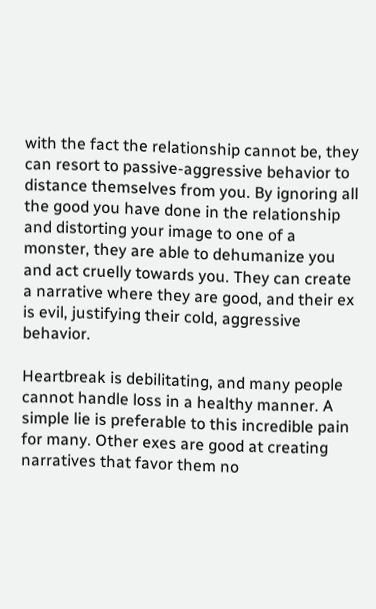with the fact the relationship cannot be, they can resort to passive-aggressive behavior to distance themselves from you. By ignoring all the good you have done in the relationship and distorting your image to one of a monster, they are able to dehumanize you and act cruelly towards you. They can create a narrative where they are good, and their ex is evil, justifying their cold, aggressive behavior.

Heartbreak is debilitating, and many people cannot handle loss in a healthy manner. A simple lie is preferable to this incredible pain for many. Other exes are good at creating narratives that favor them no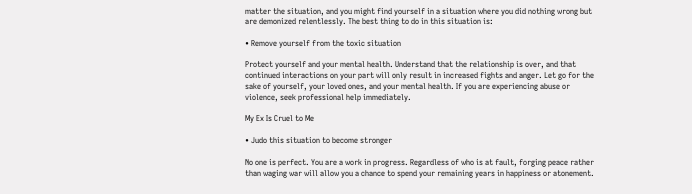matter the situation, and you might find yourself in a situation where you did nothing wrong but are demonized relentlessly. The best thing to do in this situation is:

• Remove yourself from the toxic situation

Protect yourself and your mental health. Understand that the relationship is over, and that continued interactions on your part will only result in increased fights and anger. Let go for the sake of yourself, your loved ones, and your mental health. If you are experiencing abuse or violence, seek professional help immediately.

My Ex Is Cruel to Me

• Judo this situation to become stronger

No one is perfect. You are a work in progress. Regardless of who is at fault, forging peace rather than waging war will allow you a chance to spend your remaining years in happiness or atonement.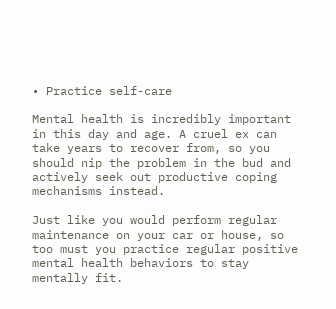• Practice self-care

Mental health is incredibly important in this day and age. A cruel ex can take years to recover from, so you should nip the problem in the bud and actively seek out productive coping mechanisms instead.

Just like you would perform regular maintenance on your car or house, so too must you practice regular positive mental health behaviors to stay mentally fit.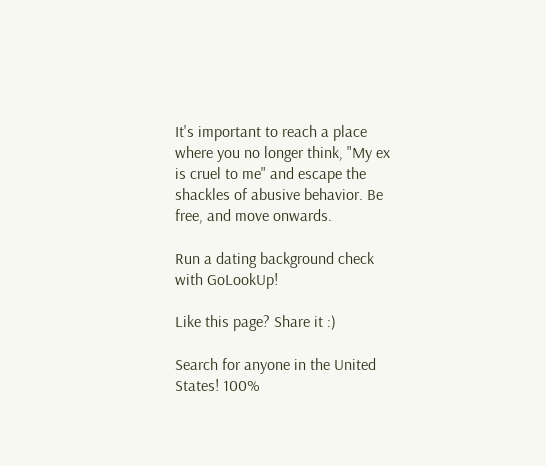It's important to reach a place where you no longer think, "My ex is cruel to me" and escape the shackles of abusive behavior. Be free, and move onwards.

Run a dating background check with GoLookUp!

Like this page? Share it :)

Search for anyone in the United States! 100%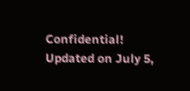Confidential! Updated on July 5,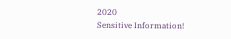2020
Sensitive Information!